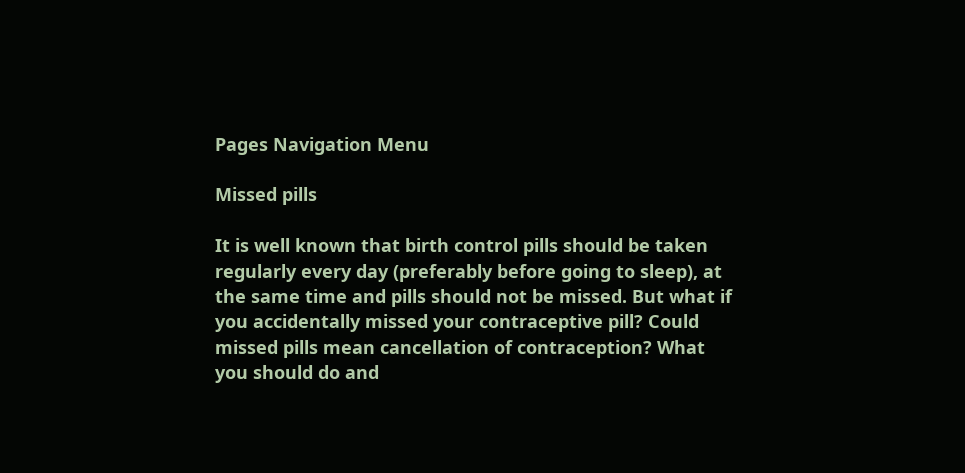Pages Navigation Menu

Missed pills

It is well known that birth control pills should be taken regularly every day (preferably before going to sleep), at the same time and pills should not be missed. But what if you accidentally missed your contraceptive pill? Could missed pills mean cancellation of contraception? What you should do and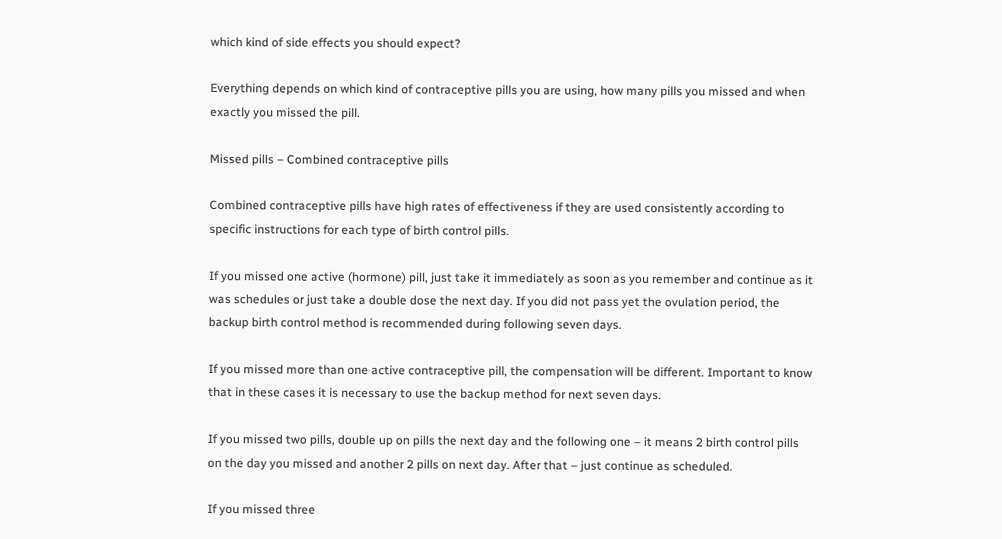which kind of side effects you should expect?

Everything depends on which kind of contraceptive pills you are using, how many pills you missed and when exactly you missed the pill.

Missed pills – Combined contraceptive pills

Combined contraceptive pills have high rates of effectiveness if they are used consistently according to specific instructions for each type of birth control pills.

If you missed one active (hormone) pill, just take it immediately as soon as you remember and continue as it was schedules or just take a double dose the next day. If you did not pass yet the ovulation period, the backup birth control method is recommended during following seven days.

If you missed more than one active contraceptive pill, the compensation will be different. Important to know that in these cases it is necessary to use the backup method for next seven days.

If you missed two pills, double up on pills the next day and the following one – it means 2 birth control pills on the day you missed and another 2 pills on next day. After that – just continue as scheduled.

If you missed three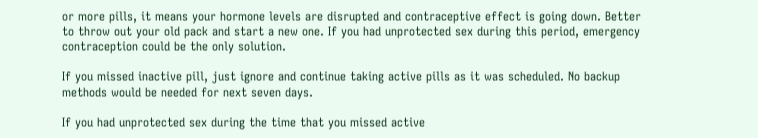or more pills, it means your hormone levels are disrupted and contraceptive effect is going down. Better to throw out your old pack and start a new one. If you had unprotected sex during this period, emergency contraception could be the only solution.

If you missed inactive pill, just ignore and continue taking active pills as it was scheduled. No backup methods would be needed for next seven days.

If you had unprotected sex during the time that you missed active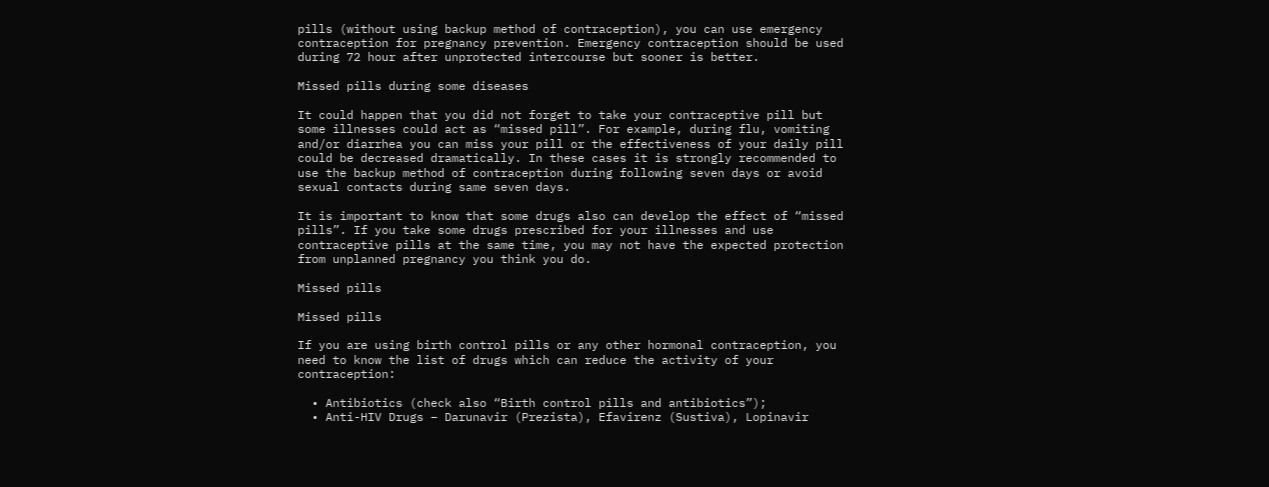pills (without using backup method of contraception), you can use emergency contraception for pregnancy prevention. Emergency contraception should be used during 72 hour after unprotected intercourse but sooner is better.

Missed pills during some diseases

It could happen that you did not forget to take your contraceptive pill but some illnesses could act as “missed pill”. For example, during flu, vomiting and/or diarrhea you can miss your pill or the effectiveness of your daily pill could be decreased dramatically. In these cases it is strongly recommended to use the backup method of contraception during following seven days or avoid sexual contacts during same seven days.

It is important to know that some drugs also can develop the effect of “missed pills”. If you take some drugs prescribed for your illnesses and use contraceptive pills at the same time, you may not have the expected protection from unplanned pregnancy you think you do.

Missed pills

Missed pills

If you are using birth control pills or any other hormonal contraception, you need to know the list of drugs which can reduce the activity of your contraception:

  • Antibiotics (check also “Birth control pills and antibiotics”);
  • Anti-HIV Drugs – Darunavir (Prezista), Efavirenz (Sustiva), Lopinavir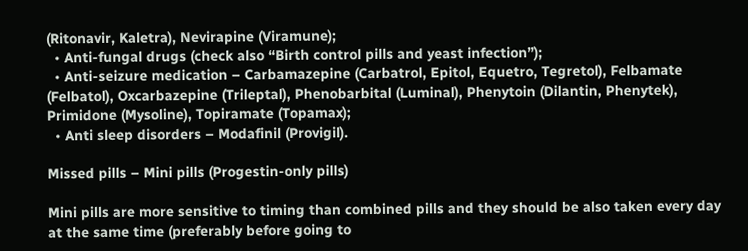(Ritonavir, Kaletra), Nevirapine (Viramune);
  • Anti-fungal drugs (check also “Birth control pills and yeast infection”);
  • Anti-seizure medication – Carbamazepine (Carbatrol, Epitol, Equetro, Tegretol), Felbamate (Felbatol), Oxcarbazepine (Trileptal), Phenobarbital (Luminal), Phenytoin (Dilantin, Phenytek), Primidone (Mysoline), Topiramate (Topamax);
  • Anti sleep disorders – Modafinil (Provigil).

Missed pills – Mini pills (Progestin-only pills)

Mini pills are more sensitive to timing than combined pills and they should be also taken every day at the same time (preferably before going to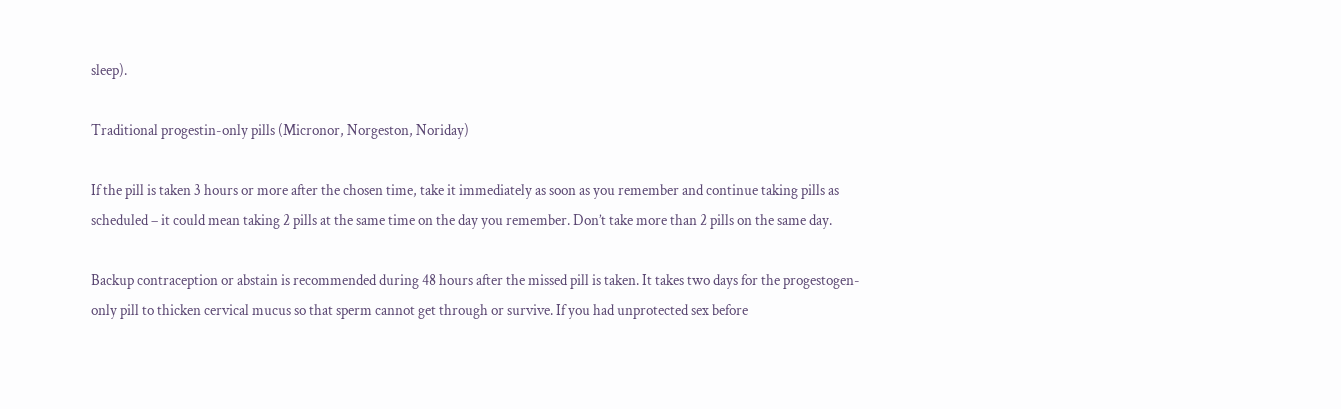sleep).

Traditional progestin-only pills (Micronor, Norgeston, Noriday)

If the pill is taken 3 hours or more after the chosen time, take it immediately as soon as you remember and continue taking pills as scheduled – it could mean taking 2 pills at the same time on the day you remember. Don’t take more than 2 pills on the same day.

Backup contraception or abstain is recommended during 48 hours after the missed pill is taken. It takes two days for the progestogen-only pill to thicken cervical mucus so that sperm cannot get through or survive. If you had unprotected sex before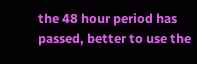the 48 hour period has passed, better to use the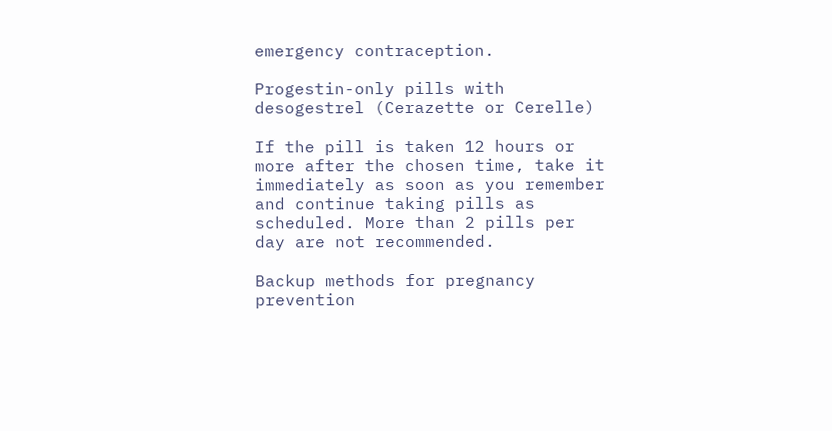emergency contraception.

Progestin-only pills with desogestrel (Cerazette or Cerelle)

If the pill is taken 12 hours or more after the chosen time, take it immediately as soon as you remember and continue taking pills as scheduled. More than 2 pills per day are not recommended.

Backup methods for pregnancy prevention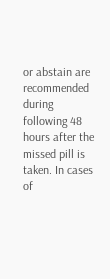or abstain are recommended during following 48 hours after the missed pill is taken. In cases of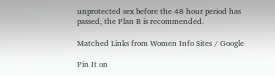unprotected sex before the 48 hour period has passed, the Plan B is recommended.

Matched Links from Women Info Sites / Google

Pin It on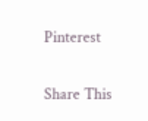Pinterest

Share This